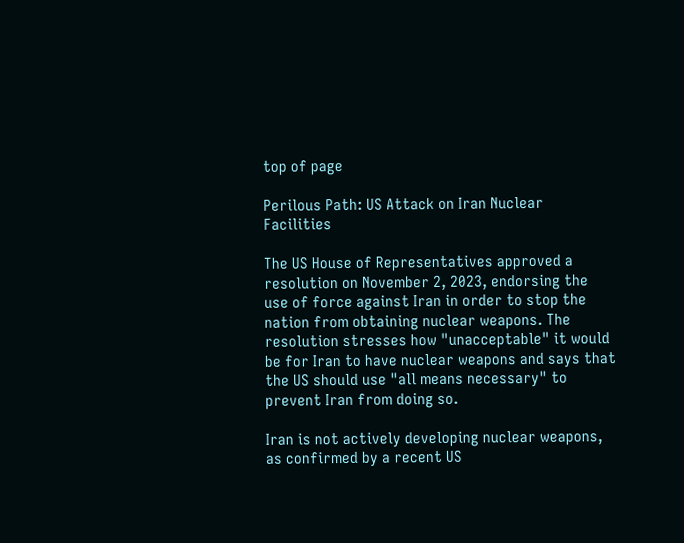top of page

Perilous Path: US Attack on Iran Nuclear Facilities

The US House of Representatives approved a resolution on November 2, 2023, endorsing the use of force against Iran in order to stop the nation from obtaining nuclear weapons. The resolution stresses how "unacceptable" it would be for Iran to have nuclear weapons and says that the US should use "all means necessary" to prevent Iran from doing so.

Iran is not actively developing nuclear weapons, as confirmed by a recent US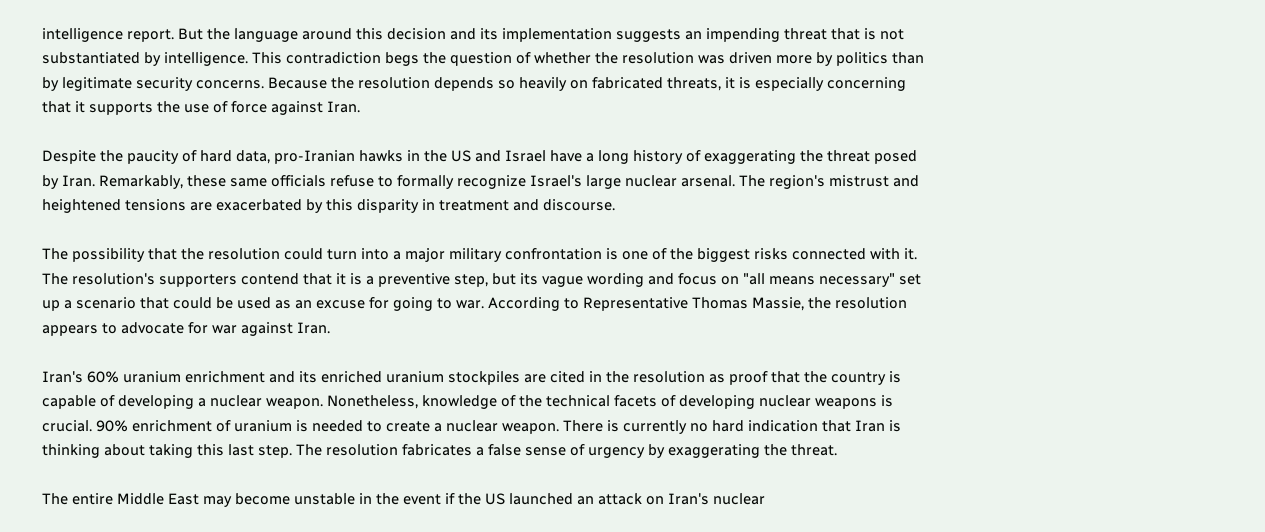intelligence report. But the language around this decision and its implementation suggests an impending threat that is not substantiated by intelligence. This contradiction begs the question of whether the resolution was driven more by politics than by legitimate security concerns. Because the resolution depends so heavily on fabricated threats, it is especially concerning that it supports the use of force against Iran.

Despite the paucity of hard data, pro-Iranian hawks in the US and Israel have a long history of exaggerating the threat posed by Iran. Remarkably, these same officials refuse to formally recognize Israel's large nuclear arsenal. The region's mistrust and heightened tensions are exacerbated by this disparity in treatment and discourse.

The possibility that the resolution could turn into a major military confrontation is one of the biggest risks connected with it. The resolution's supporters contend that it is a preventive step, but its vague wording and focus on "all means necessary" set up a scenario that could be used as an excuse for going to war. According to Representative Thomas Massie, the resolution appears to advocate for war against Iran.

Iran's 60% uranium enrichment and its enriched uranium stockpiles are cited in the resolution as proof that the country is capable of developing a nuclear weapon. Nonetheless, knowledge of the technical facets of developing nuclear weapons is crucial. 90% enrichment of uranium is needed to create a nuclear weapon. There is currently no hard indication that Iran is thinking about taking this last step. The resolution fabricates a false sense of urgency by exaggerating the threat.

The entire Middle East may become unstable in the event if the US launched an attack on Iran's nuclear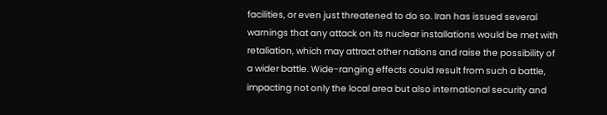facilities, or even just threatened to do so. Iran has issued several warnings that any attack on its nuclear installations would be met with retaliation, which may attract other nations and raise the possibility of a wider battle. Wide-ranging effects could result from such a battle, impacting not only the local area but also international security and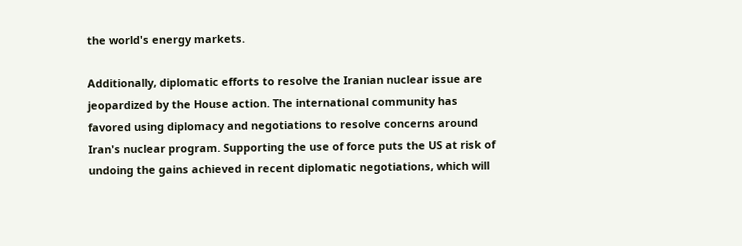the world's energy markets.

Additionally, diplomatic efforts to resolve the Iranian nuclear issue are jeopardized by the House action. The international community has favored using diplomacy and negotiations to resolve concerns around Iran's nuclear program. Supporting the use of force puts the US at risk of undoing the gains achieved in recent diplomatic negotiations, which will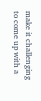make it challenging to come up with a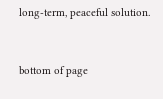long-term, peaceful solution.


bottom of page